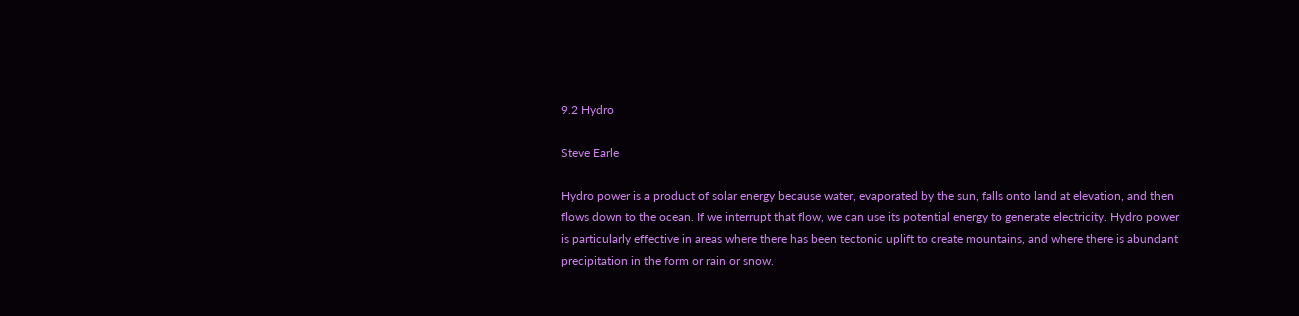9.2 Hydro

Steve Earle

Hydro power is a product of solar energy because water, evaporated by the sun, falls onto land at elevation, and then flows down to the ocean. If we interrupt that flow, we can use its potential energy to generate electricity. Hydro power is particularly effective in areas where there has been tectonic uplift to create mountains, and where there is abundant precipitation in the form or rain or snow.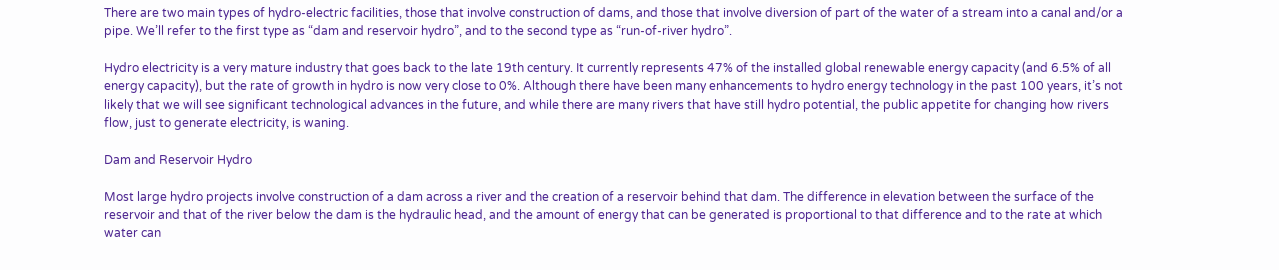There are two main types of hydro-electric facilities, those that involve construction of dams, and those that involve diversion of part of the water of a stream into a canal and/or a pipe. We’ll refer to the first type as “dam and reservoir hydro”, and to the second type as “run-of-river hydro”.

Hydro electricity is a very mature industry that goes back to the late 19th century. It currently represents 47% of the installed global renewable energy capacity (and 6.5% of all energy capacity), but the rate of growth in hydro is now very close to 0%. Although there have been many enhancements to hydro energy technology in the past 100 years, it’s not likely that we will see significant technological advances in the future, and while there are many rivers that have still hydro potential, the public appetite for changing how rivers flow, just to generate electricity, is waning.

Dam and Reservoir Hydro

Most large hydro projects involve construction of a dam across a river and the creation of a reservoir behind that dam. The difference in elevation between the surface of the reservoir and that of the river below the dam is the hydraulic head, and the amount of energy that can be generated is proportional to that difference and to the rate at which water can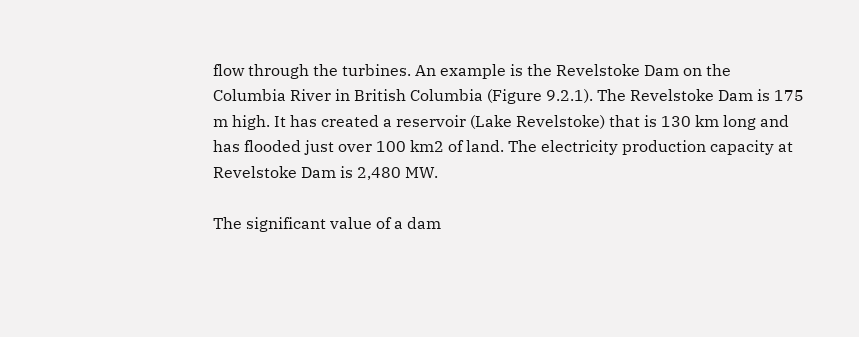flow through the turbines. An example is the Revelstoke Dam on the Columbia River in British Columbia (Figure 9.2.1). The Revelstoke Dam is 175 m high. It has created a reservoir (Lake Revelstoke) that is 130 km long and has flooded just over 100 km2 of land. The electricity production capacity at Revelstoke Dam is 2,480 MW.

The significant value of a dam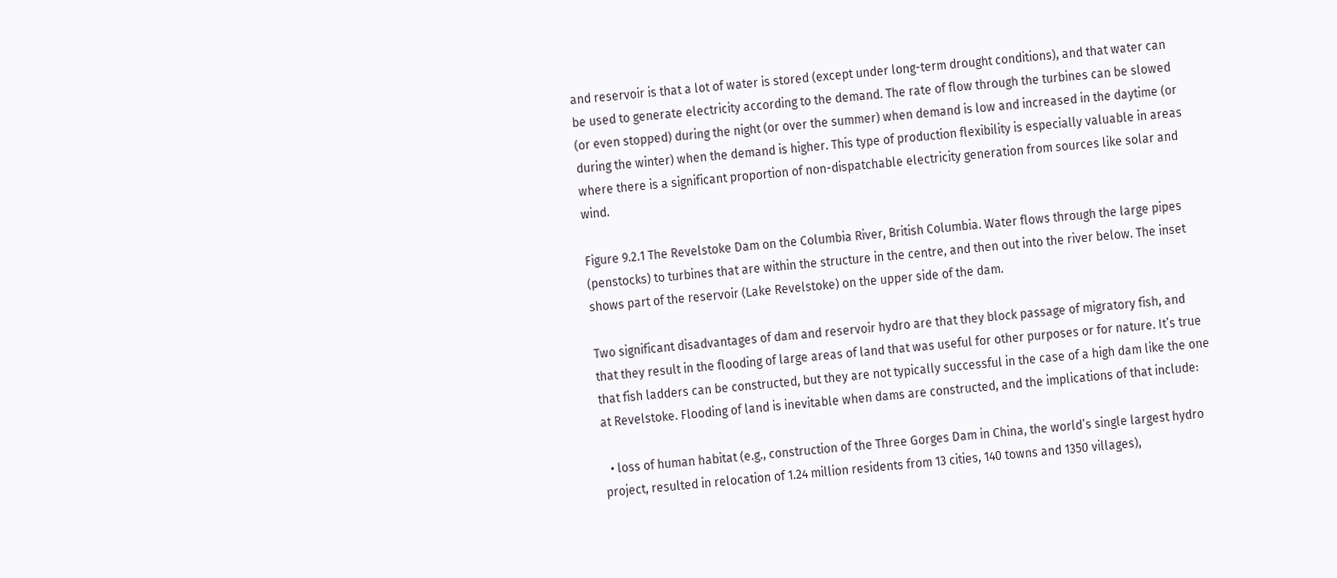and reservoir is that a lot of water is stored (except under long-term drought conditions), and that water can be used to generate electricity according to the demand. The rate of flow through the turbines can be slowed (or even stopped) during the night (or over the summer) when demand is low and increased in the daytime (or during the winter) when the demand is higher. This type of production flexibility is especially valuable in areas where there is a significant proportion of non-dispatchable electricity generation from sources like solar and wind.

Figure 9.2.1 The Revelstoke Dam on the Columbia River, British Columbia. Water flows through the large pipes (penstocks) to turbines that are within the structure in the centre, and then out into the river below. The inset shows part of the reservoir (Lake Revelstoke) on the upper side of the dam.

Two significant disadvantages of dam and reservoir hydro are that they block passage of migratory fish, and that they result in the flooding of large areas of land that was useful for other purposes or for nature. It’s true that fish ladders can be constructed, but they are not typically successful in the case of a high dam like the one at Revelstoke. Flooding of land is inevitable when dams are constructed, and the implications of that include:

  • loss of human habitat (e.g., construction of the Three Gorges Dam in China, the world’s single largest hydro project, resulted in relocation of 1.24 million residents from 13 cities, 140 towns and 1350 villages),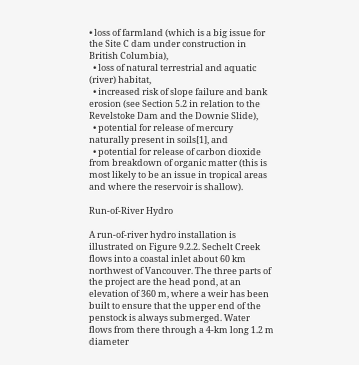• loss of farmland (which is a big issue for the Site C dam under construction in British Columbia),
  • loss of natural terrestrial and aquatic (river) habitat,
  • increased risk of slope failure and bank erosion (see Section 5.2 in relation to the Revelstoke Dam and the Downie Slide),
  • potential for release of mercury naturally present in soils[1], and
  • potential for release of carbon dioxide from breakdown of organic matter (this is most likely to be an issue in tropical areas and where the reservoir is shallow).

Run-of-River Hydro

A run-of-river hydro installation is illustrated on Figure 9.2.2. Sechelt Creek flows into a coastal inlet about 60 km northwest of Vancouver. The three parts of the project are the head pond, at an elevation of 360 m, where a weir has been built to ensure that the upper end of the penstock is always submerged. Water flows from there through a 4-km long 1.2 m diameter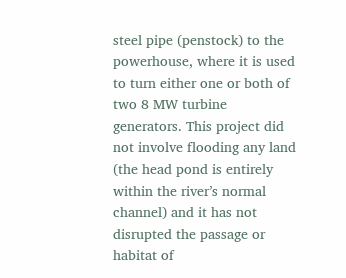steel pipe (penstock) to the powerhouse, where it is used to turn either one or both of two 8 MW turbine generators. This project did not involve flooding any land (the head pond is entirely within the river’s normal channel) and it has not disrupted the passage or habitat of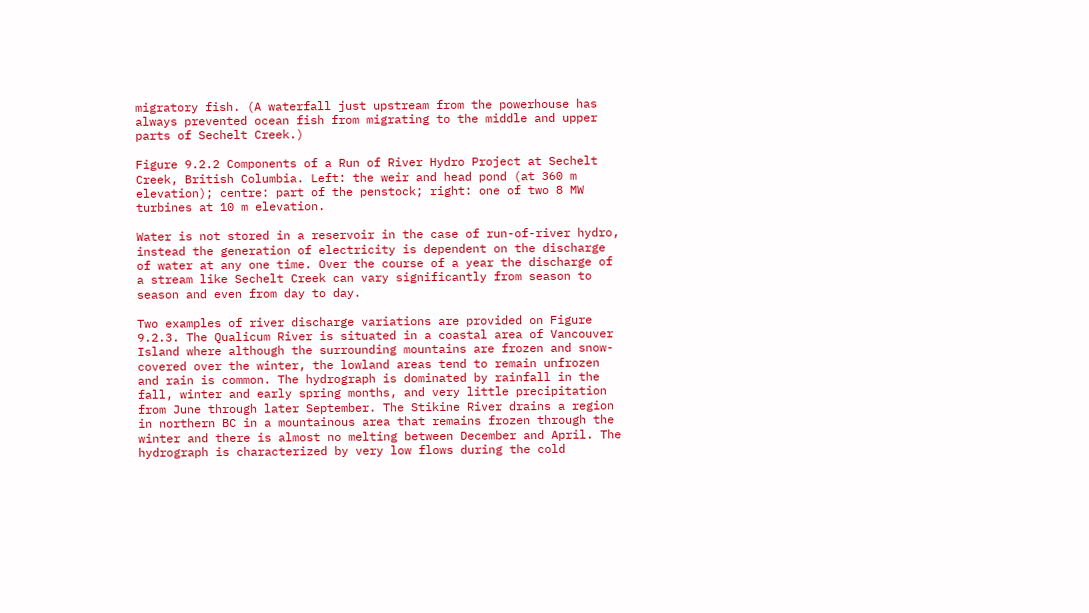migratory fish. (A waterfall just upstream from the powerhouse has always prevented ocean fish from migrating to the middle and upper parts of Sechelt Creek.)

Figure 9.2.2 Components of a Run of River Hydro Project at Sechelt Creek, British Columbia. Left: the weir and head pond (at 360 m elevation); centre: part of the penstock; right: one of two 8 MW turbines at 10 m elevation.

Water is not stored in a reservoir in the case of run-of-river hydro, instead the generation of electricity is dependent on the discharge of water at any one time. Over the course of a year the discharge of a stream like Sechelt Creek can vary significantly from season to season and even from day to day.

Two examples of river discharge variations are provided on Figure 9.2.3. The Qualicum River is situated in a coastal area of Vancouver Island where although the surrounding mountains are frozen and snow-covered over the winter, the lowland areas tend to remain unfrozen and rain is common. The hydrograph is dominated by rainfall in the fall, winter and early spring months, and very little precipitation from June through later September. The Stikine River drains a region in northern BC in a mountainous area that remains frozen through the winter and there is almost no melting between December and April. The hydrograph is characterized by very low flows during the cold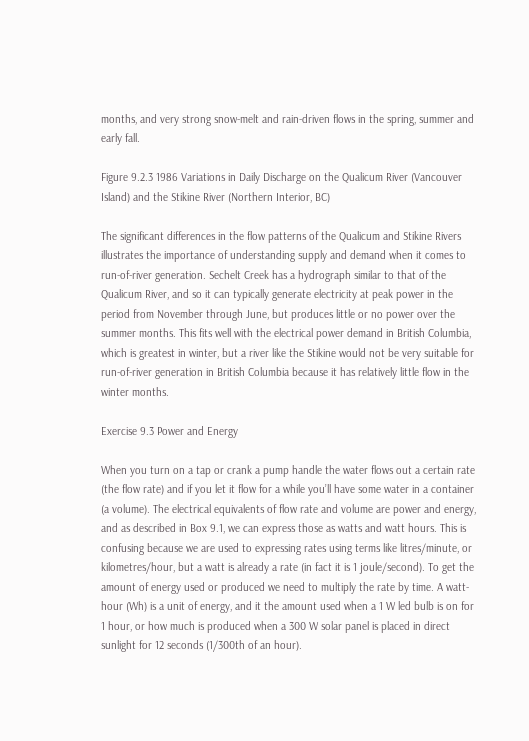months, and very strong snow-melt and rain-driven flows in the spring, summer and early fall.

Figure 9.2.3 1986 Variations in Daily Discharge on the Qualicum River (Vancouver Island) and the Stikine River (Northern Interior, BC)

The significant differences in the flow patterns of the Qualicum and Stikine Rivers illustrates the importance of understanding supply and demand when it comes to run-of-river generation. Sechelt Creek has a hydrograph similar to that of the Qualicum River, and so it can typically generate electricity at peak power in the period from November through June, but produces little or no power over the summer months. This fits well with the electrical power demand in British Columbia, which is greatest in winter, but a river like the Stikine would not be very suitable for run-of-river generation in British Columbia because it has relatively little flow in the winter months.

Exercise 9.3 Power and Energy

When you turn on a tap or crank a pump handle the water flows out a certain rate (the flow rate) and if you let it flow for a while you’ll have some water in a container (a volume). The electrical equivalents of flow rate and volume are power and energy, and as described in Box 9.1, we can express those as watts and watt hours. This is confusing because we are used to expressing rates using terms like litres/minute, or kilometres/hour, but a watt is already a rate (in fact it is 1 joule/second). To get the amount of energy used or produced we need to multiply the rate by time. A watt-hour (Wh) is a unit of energy, and it the amount used when a 1 W led bulb is on for 1 hour, or how much is produced when a 300 W solar panel is placed in direct sunlight for 12 seconds (1/300th of an hour).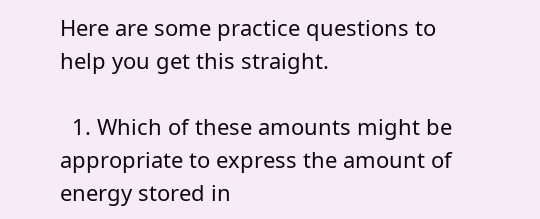Here are some practice questions to help you get this straight.

  1. Which of these amounts might be appropriate to express the amount of energy stored in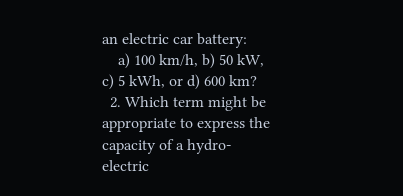an electric car battery:
    a) 100 km/h, b) 50 kW, c) 5 kWh, or d) 600 km?
  2. Which term might be appropriate to express the capacity of a hydro-electric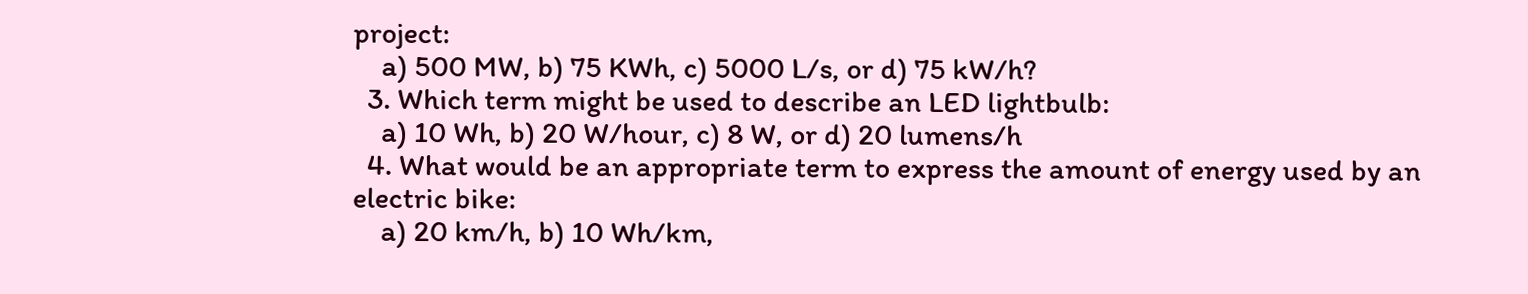project:
    a) 500 MW, b) 75 KWh, c) 5000 L/s, or d) 75 kW/h?
  3. Which term might be used to describe an LED lightbulb:
    a) 10 Wh, b) 20 W/hour, c) 8 W, or d) 20 lumens/h
  4. What would be an appropriate term to express the amount of energy used by an electric bike:
    a) 20 km/h, b) 10 Wh/km,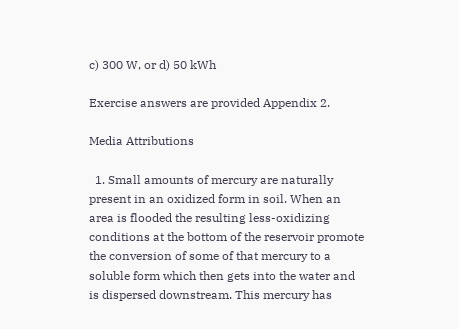c) 300 W, or d) 50 kWh

Exercise answers are provided Appendix 2.

Media Attributions

  1. Small amounts of mercury are naturally present in an oxidized form in soil. When an area is flooded the resulting less-oxidizing conditions at the bottom of the reservoir promote the conversion of some of that mercury to a soluble form which then gets into the water and is dispersed downstream. This mercury has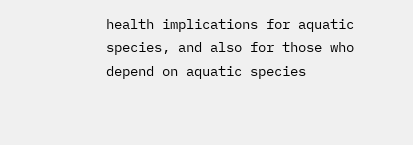health implications for aquatic species, and also for those who depend on aquatic species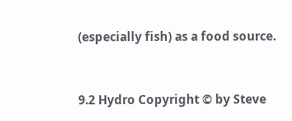(especially fish) as a food source.


9.2 Hydro Copyright © by Steve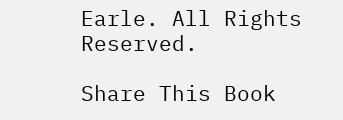Earle. All Rights Reserved.

Share This Book